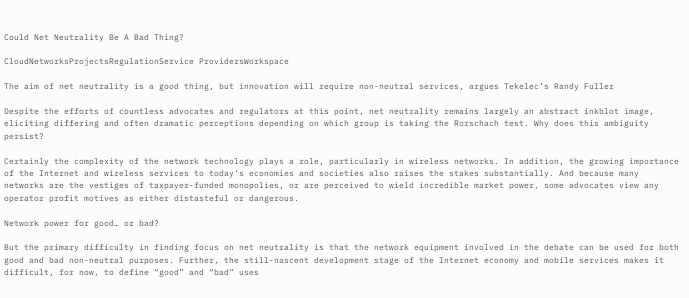Could Net Neutrality Be A Bad Thing?

CloudNetworksProjectsRegulationService ProvidersWorkspace

The aim of net neutrality is a good thing, but innovation will require non-neutral services, argues Tekelec’s Randy Fuller

Despite the efforts of countless advocates and regulators at this point, net neutrality remains largely an abstract inkblot image, eliciting differing and often dramatic perceptions depending on which group is taking the Rorschach test. Why does this ambiguity persist?

Certainly the complexity of the network technology plays a role, particularly in wireless networks. In addition, the growing importance of the Internet and wireless services to today’s economies and societies also raises the stakes substantially. And because many networks are the vestiges of taxpayer-funded monopolies, or are perceived to wield incredible market power, some advocates view any operator profit motives as either distasteful or dangerous.

Network power for good… or bad?

But the primary difficulty in finding focus on net neutrality is that the network equipment involved in the debate can be used for both good and bad non-neutral purposes. Further, the still-nascent development stage of the Internet economy and mobile services makes it difficult, for now, to define “good” and “bad” uses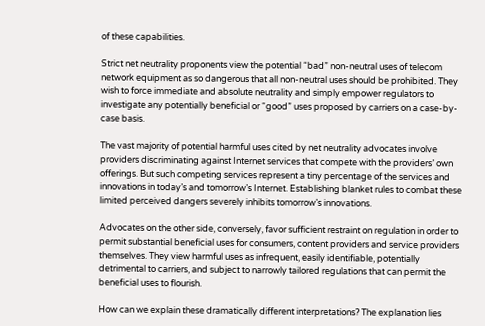of these capabilities.

Strict net neutrality proponents view the potential “bad” non-neutral uses of telecom network equipment as so dangerous that all non-neutral uses should be prohibited. They wish to force immediate and absolute neutrality and simply empower regulators to investigate any potentially beneficial or “good” uses proposed by carriers on a case-by-case basis.

The vast majority of potential harmful uses cited by net neutrality advocates involve providers discriminating against Internet services that compete with the providers’ own offerings. But such competing services represent a tiny percentage of the services and innovations in today’s and tomorrow’s Internet. Establishing blanket rules to combat these limited perceived dangers severely inhibits tomorrow’s innovations.

Advocates on the other side, conversely, favor sufficient restraint on regulation in order to permit substantial beneficial uses for consumers, content providers and service providers themselves. They view harmful uses as infrequent, easily identifiable, potentially detrimental to carriers, and subject to narrowly tailored regulations that can permit the beneficial uses to flourish.

How can we explain these dramatically different interpretations? The explanation lies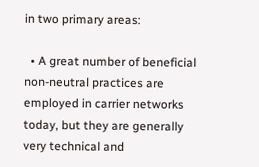in two primary areas:

  • A great number of beneficial non-neutral practices are employed in carrier networks today, but they are generally very technical and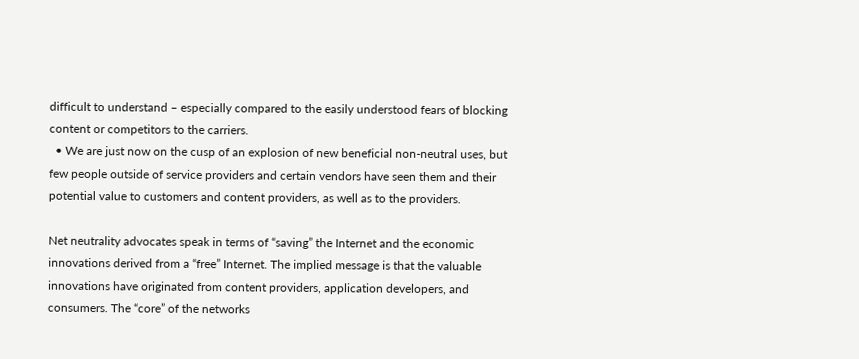difficult to understand – especially compared to the easily understood fears of blocking content or competitors to the carriers.
  • We are just now on the cusp of an explosion of new beneficial non-neutral uses, but few people outside of service providers and certain vendors have seen them and their potential value to customers and content providers, as well as to the providers.

Net neutrality advocates speak in terms of “saving” the Internet and the economic innovations derived from a “free” Internet. The implied message is that the valuable innovations have originated from content providers, application developers, and consumers. The “core” of the networks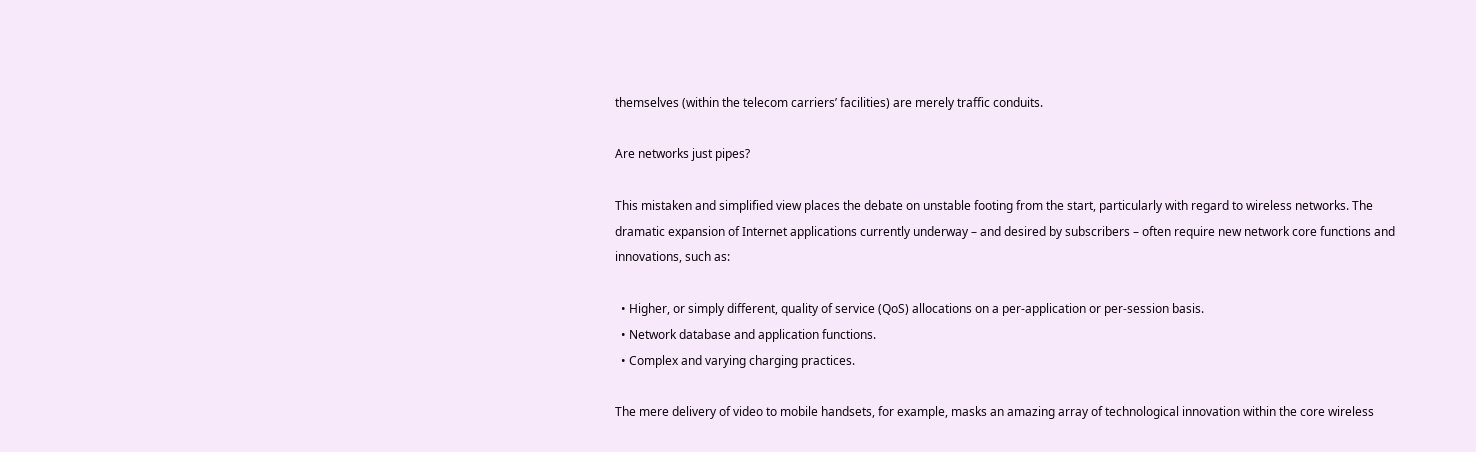themselves (within the telecom carriers’ facilities) are merely traffic conduits.

Are networks just pipes?

This mistaken and simplified view places the debate on unstable footing from the start, particularly with regard to wireless networks. The dramatic expansion of Internet applications currently underway – and desired by subscribers – often require new network core functions and innovations, such as:

  • Higher, or simply different, quality of service (QoS) allocations on a per-application or per-session basis.
  • Network database and application functions.
  • Complex and varying charging practices.

The mere delivery of video to mobile handsets, for example, masks an amazing array of technological innovation within the core wireless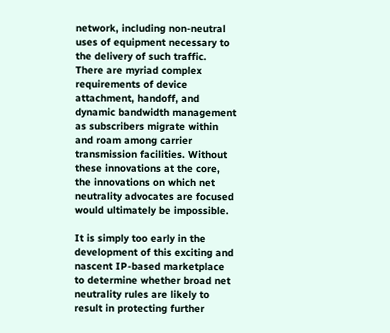network, including non-neutral uses of equipment necessary to the delivery of such traffic. There are myriad complex requirements of device attachment, handoff, and dynamic bandwidth management as subscribers migrate within and roam among carrier transmission facilities. Without these innovations at the core, the innovations on which net neutrality advocates are focused would ultimately be impossible.

It is simply too early in the development of this exciting and nascent IP-based marketplace to determine whether broad net neutrality rules are likely to result in protecting further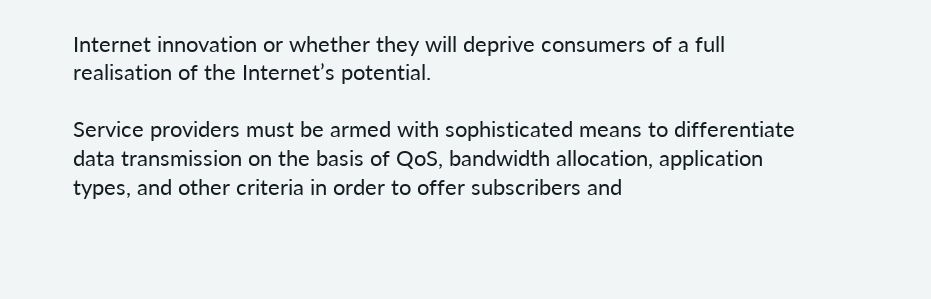Internet innovation or whether they will deprive consumers of a full realisation of the Internet’s potential.

Service providers must be armed with sophisticated means to differentiate data transmission on the basis of QoS, bandwidth allocation, application types, and other criteria in order to offer subscribers and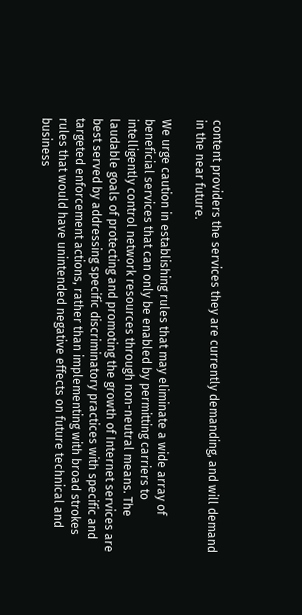content providers the services they are currently demanding, and will demand in the near future.

We urge caution in establishing rules that may eliminate a wide array of beneficial services that can only be enabled by permitting carriers to intelligently control network resources through non-neutral means. The laudable goals of protecting and promoting the growth of Internet services are best served by addressing specific discriminatory practices with specific and targeted enforcement actions, rather than implementing with broad strokes rules that would have unintended negative effects on future technical and business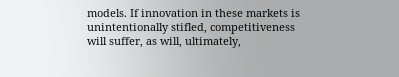models. If innovation in these markets is unintentionally stifled, competitiveness will suffer, as will, ultimately,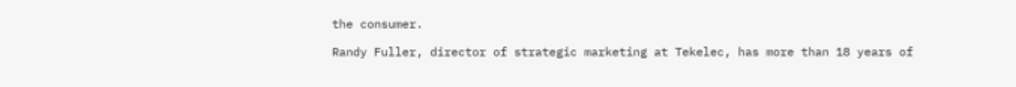the consumer.

Randy Fuller, director of strategic marketing at Tekelec, has more than 18 years of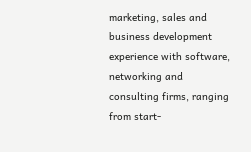marketing, sales and business development experience with software, networking and consulting firms, ranging from start-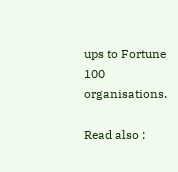ups to Fortune 100 organisations.

Read also :